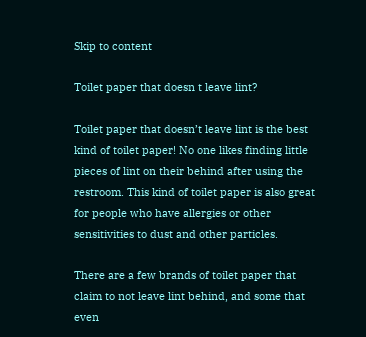Skip to content

Toilet paper that doesn t leave lint?

Toilet paper that doesn’t leave lint is the best kind of toilet paper! No one likes finding little pieces of lint on their behind after using the restroom. This kind of toilet paper is also great for people who have allergies or other sensitivities to dust and other particles.

There are a few brands of toilet paper that claim to not leave lint behind, and some that even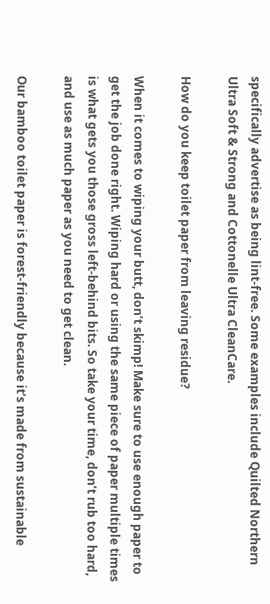specifically advertise as being lint-free. Some examples include Quilted Northern Ultra Soft & Strong and Cottonelle Ultra CleanCare.

How do you keep toilet paper from leaving residue?

When it comes to wiping your butt, don’t skimp! Make sure to use enough paper to get the job done right. Wiping hard or using the same piece of paper multiple times is what gets you those gross left-behind bits. So take your time, don’t rub too hard, and use as much paper as you need to get clean.

Our bamboo toilet paper is forest-friendly because it’s made from sustainable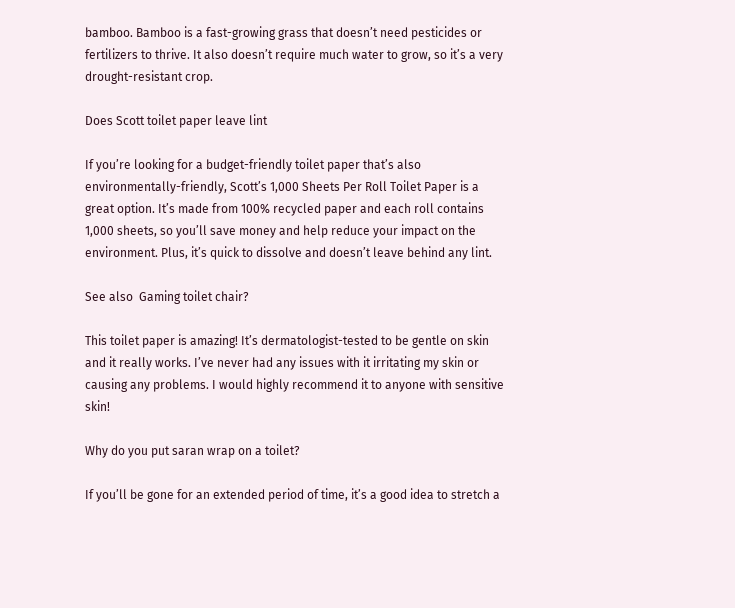bamboo. Bamboo is a fast-growing grass that doesn’t need pesticides or fertilizers to thrive. It also doesn’t require much water to grow, so it’s a very drought-resistant crop.

Does Scott toilet paper leave lint

If you’re looking for a budget-friendly toilet paper that’s also environmentally-friendly, Scott’s 1,000 Sheets Per Roll Toilet Paper is a great option. It’s made from 100% recycled paper and each roll contains 1,000 sheets, so you’ll save money and help reduce your impact on the environment. Plus, it’s quick to dissolve and doesn’t leave behind any lint.

See also  Gaming toilet chair?

This toilet paper is amazing! It’s dermatologist-tested to be gentle on skin and it really works. I’ve never had any issues with it irritating my skin or causing any problems. I would highly recommend it to anyone with sensitive skin!

Why do you put saran wrap on a toilet?

If you’ll be gone for an extended period of time, it’s a good idea to stretch a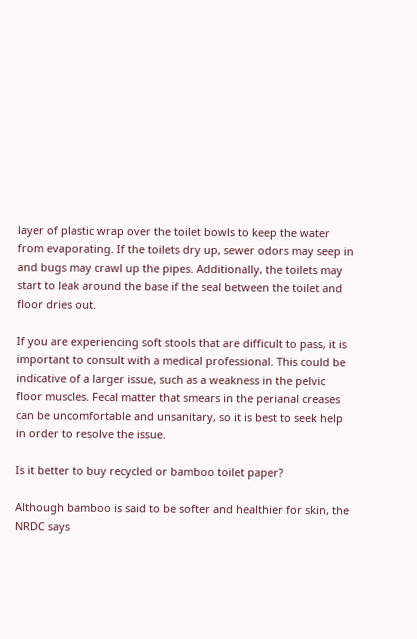layer of plastic wrap over the toilet bowls to keep the water from evaporating. If the toilets dry up, sewer odors may seep in and bugs may crawl up the pipes. Additionally, the toilets may start to leak around the base if the seal between the toilet and floor dries out.

If you are experiencing soft stools that are difficult to pass, it is important to consult with a medical professional. This could be indicative of a larger issue, such as a weakness in the pelvic floor muscles. Fecal matter that smears in the perianal creases can be uncomfortable and unsanitary, so it is best to seek help in order to resolve the issue.

Is it better to buy recycled or bamboo toilet paper?

Although bamboo is said to be softer and healthier for skin, the NRDC says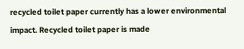recycled toilet paper currently has a lower environmental impact. Recycled toilet paper is made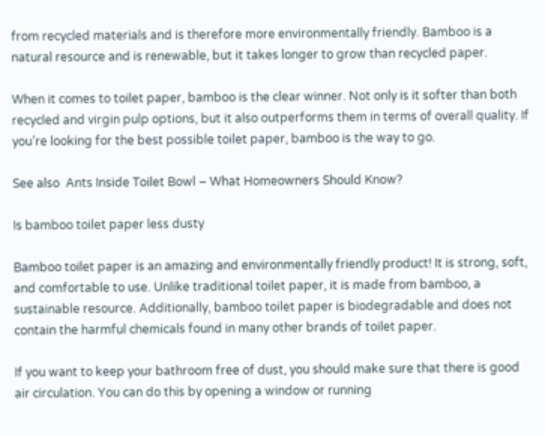from recycled materials and is therefore more environmentally friendly. Bamboo is a natural resource and is renewable, but it takes longer to grow than recycled paper.

When it comes to toilet paper, bamboo is the clear winner. Not only is it softer than both recycled and virgin pulp options, but it also outperforms them in terms of overall quality. If you’re looking for the best possible toilet paper, bamboo is the way to go.

See also  Ants Inside Toilet Bowl – What Homeowners Should Know?

Is bamboo toilet paper less dusty

Bamboo toilet paper is an amazing and environmentally friendly product! It is strong, soft, and comfortable to use. Unlike traditional toilet paper, it is made from bamboo, a sustainable resource. Additionally, bamboo toilet paper is biodegradable and does not contain the harmful chemicals found in many other brands of toilet paper.

If you want to keep your bathroom free of dust, you should make sure that there is good air circulation. You can do this by opening a window or running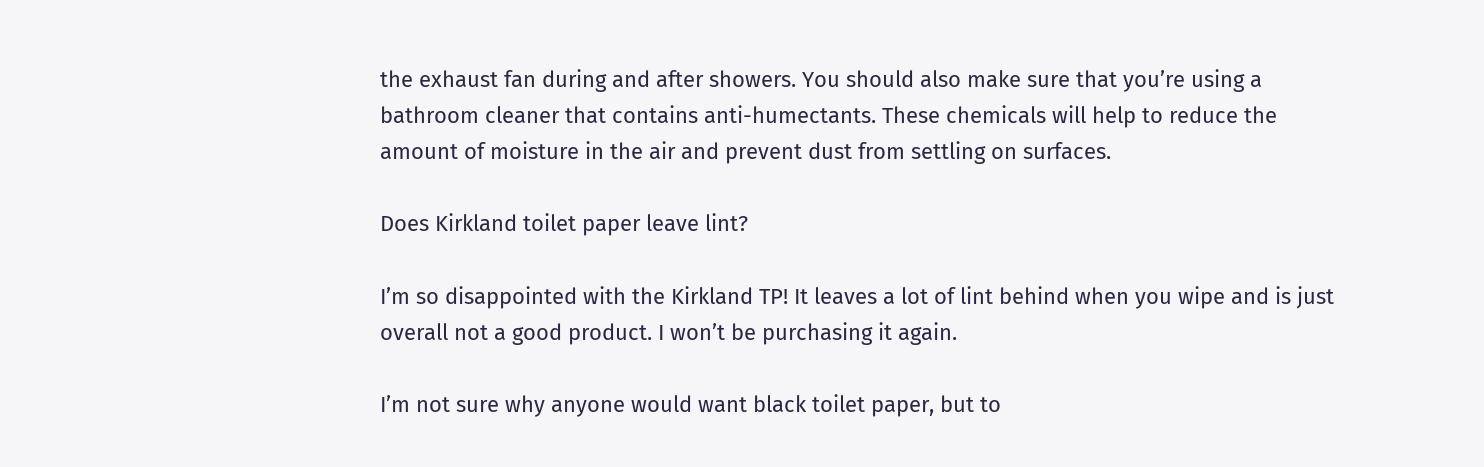the exhaust fan during and after showers. You should also make sure that you’re using a bathroom cleaner that contains anti-humectants. These chemicals will help to reduce the amount of moisture in the air and prevent dust from settling on surfaces.

Does Kirkland toilet paper leave lint?

I’m so disappointed with the Kirkland TP! It leaves a lot of lint behind when you wipe and is just overall not a good product. I won’t be purchasing it again.

I’m not sure why anyone would want black toilet paper, but to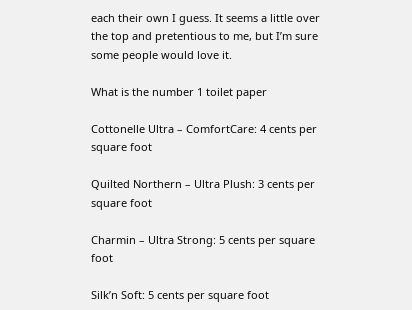each their own I guess. It seems a little over the top and pretentious to me, but I’m sure some people would love it.

What is the number 1 toilet paper

Cottonelle Ultra – ComfortCare: 4 cents per square foot

Quilted Northern – Ultra Plush: 3 cents per square foot

Charmin – Ultra Strong: 5 cents per square foot

Silk’n Soft: 5 cents per square foot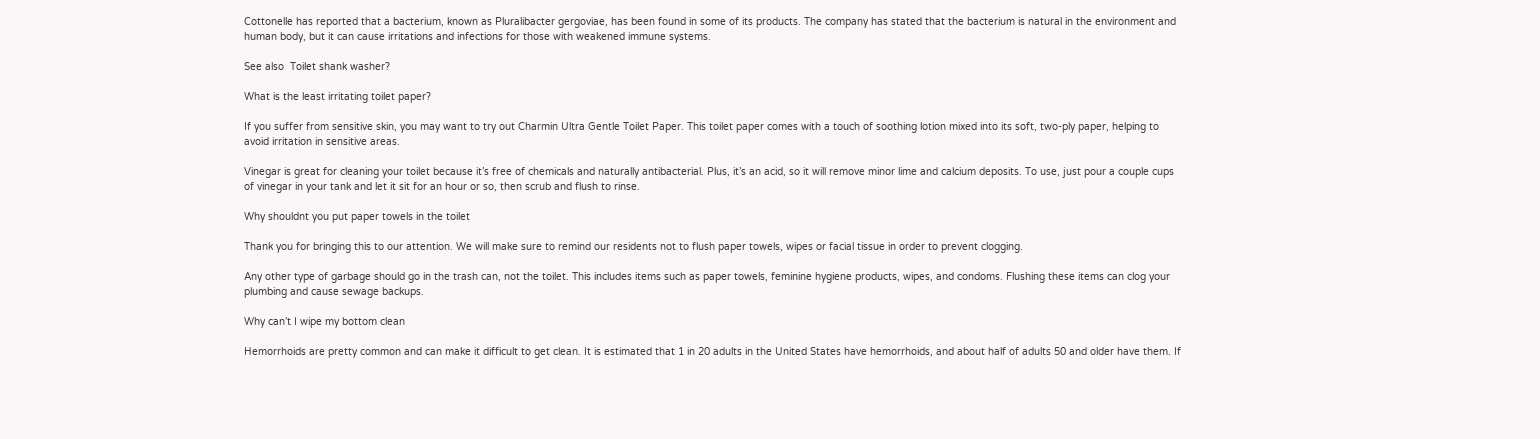Cottonelle has reported that a bacterium, known as Pluralibacter gergoviae, has been found in some of its products. The company has stated that the bacterium is natural in the environment and human body, but it can cause irritations and infections for those with weakened immune systems.

See also  Toilet shank washer?

What is the least irritating toilet paper?

If you suffer from sensitive skin, you may want to try out Charmin Ultra Gentle Toilet Paper. This toilet paper comes with a touch of soothing lotion mixed into its soft, two-ply paper, helping to avoid irritation in sensitive areas.

Vinegar is great for cleaning your toilet because it’s free of chemicals and naturally antibacterial. Plus, it’s an acid, so it will remove minor lime and calcium deposits. To use, just pour a couple cups of vinegar in your tank and let it sit for an hour or so, then scrub and flush to rinse.

Why shouldnt you put paper towels in the toilet

Thank you for bringing this to our attention. We will make sure to remind our residents not to flush paper towels, wipes or facial tissue in order to prevent clogging.

Any other type of garbage should go in the trash can, not the toilet. This includes items such as paper towels, feminine hygiene products, wipes, and condoms. Flushing these items can clog your plumbing and cause sewage backups.

Why can’t I wipe my bottom clean

Hemorrhoids are pretty common and can make it difficult to get clean. It is estimated that 1 in 20 adults in the United States have hemorrhoids, and about half of adults 50 and older have them. If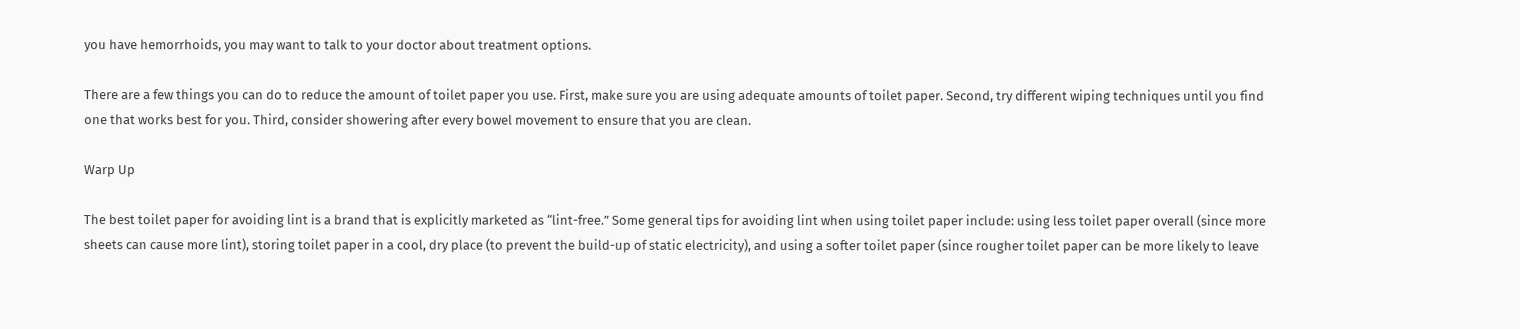you have hemorrhoids, you may want to talk to your doctor about treatment options.

There are a few things you can do to reduce the amount of toilet paper you use. First, make sure you are using adequate amounts of toilet paper. Second, try different wiping techniques until you find one that works best for you. Third, consider showering after every bowel movement to ensure that you are clean.

Warp Up

The best toilet paper for avoiding lint is a brand that is explicitly marketed as “lint-free.” Some general tips for avoiding lint when using toilet paper include: using less toilet paper overall (since more sheets can cause more lint), storing toilet paper in a cool, dry place (to prevent the build-up of static electricity), and using a softer toilet paper (since rougher toilet paper can be more likely to leave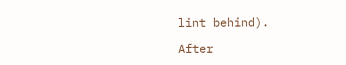lint behind).

After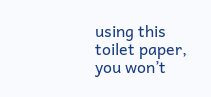using this toilet paper, you won’t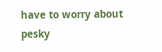have to worry about pesky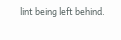lint being left behind.